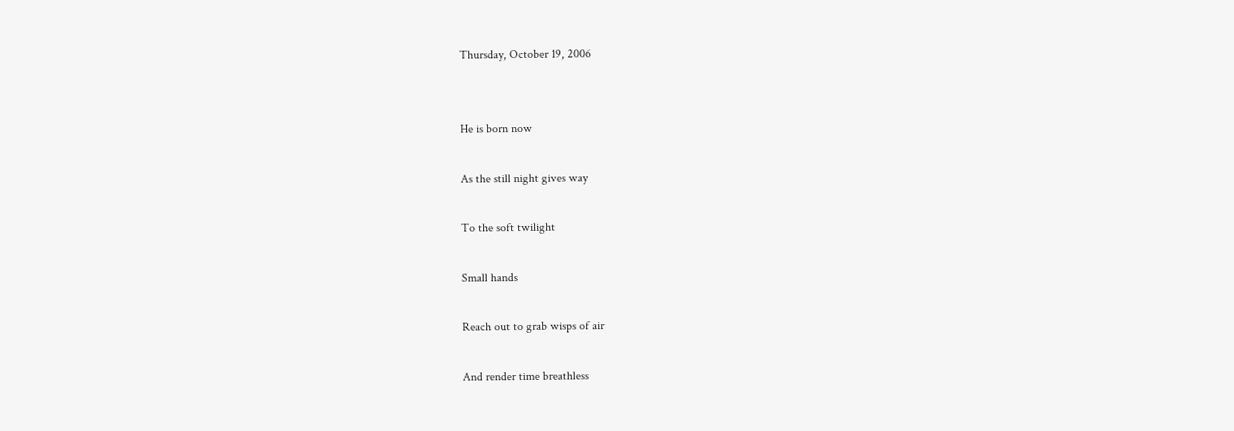Thursday, October 19, 2006


He is born now

As the still night gives way

To the soft twilight

Small hands

Reach out to grab wisps of air

And render time breathless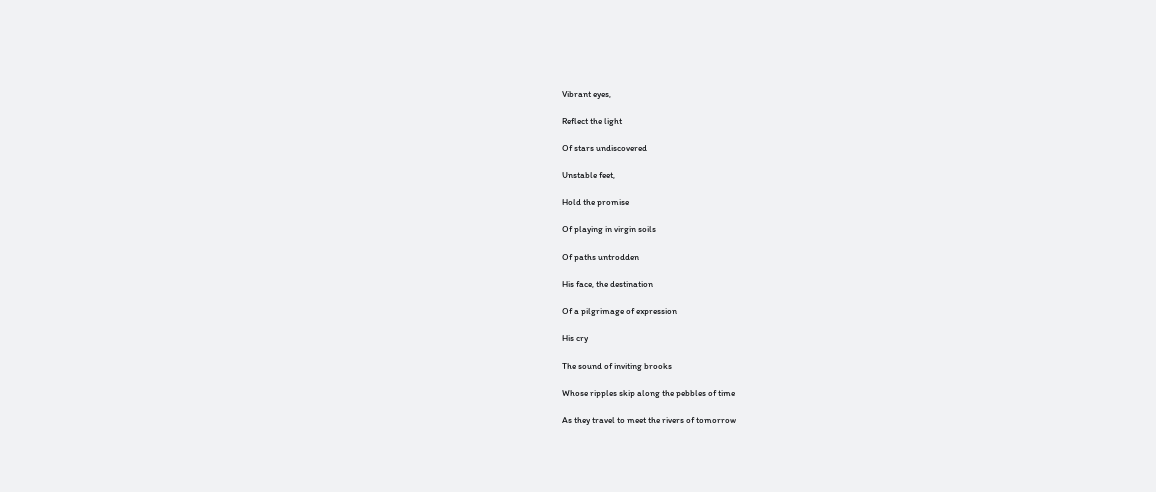Vibrant eyes,

Reflect the light

Of stars undiscovered

Unstable feet,

Hold the promise

Of playing in virgin soils

Of paths untrodden

His face, the destination

Of a pilgrimage of expression

His cry

The sound of inviting brooks

Whose ripples skip along the pebbles of time

As they travel to meet the rivers of tomorrow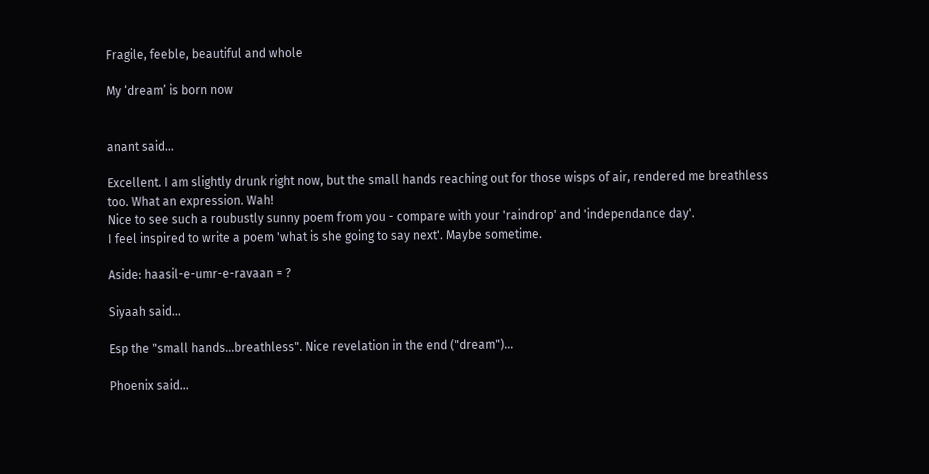Fragile, feeble, beautiful and whole

My ‘dream’ is born now


anant said...

Excellent. I am slightly drunk right now, but the small hands reaching out for those wisps of air, rendered me breathless too. What an expression. Wah!
Nice to see such a roubustly sunny poem from you - compare with your 'raindrop' and 'independance day'.
I feel inspired to write a poem 'what is she going to say next'. Maybe sometime.

Aside: haasil-e-umr-e-ravaan = ?

Siyaah said...

Esp the "small hands...breathless". Nice revelation in the end ("dream")...

Phoenix said...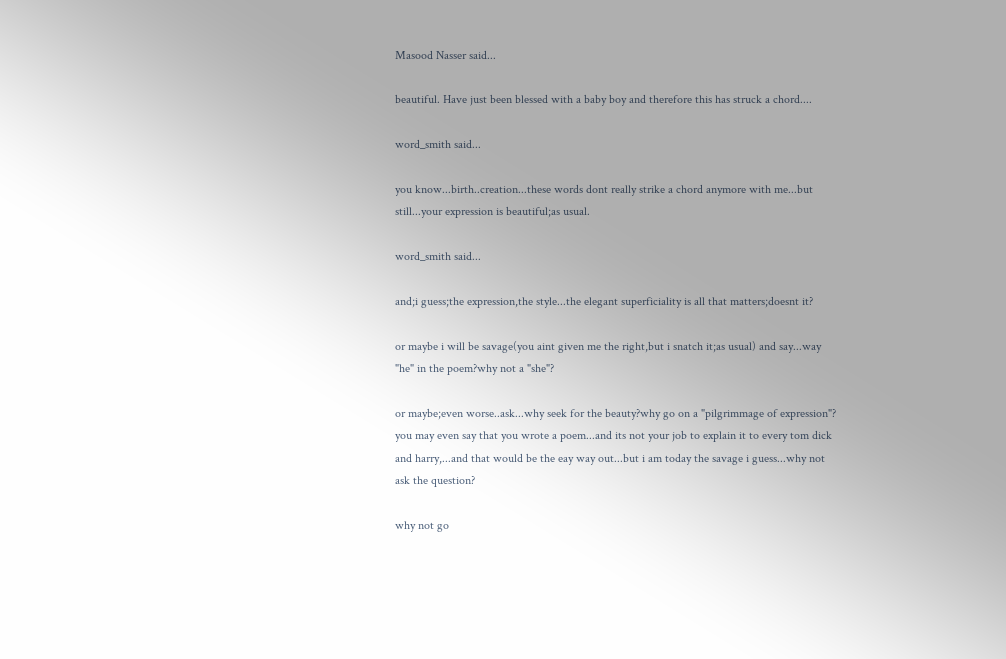Masood Nasser said...

beautiful. Have just been blessed with a baby boy and therefore this has struck a chord....

word_smith said...

you know...birth..creation...these words dont really strike a chord anymore with me...but still...your expression is beautiful;as usual.

word_smith said...

and;i guess;the expression,the style...the elegant superficiality is all that matters;doesnt it?

or maybe i will be savage(you aint given me the right,but i snatch it;as usual) and say...way "he" in the poem?why not a "she"?

or maybe;even worse..ask...why seek for the beauty?why go on a "pilgrimmage of expression"?
you may even say that you wrote a poem...and its not your job to explain it to every tom dick and harry,...and that would be the eay way out...but i am today the savage i guess...why not ask the question?

why not go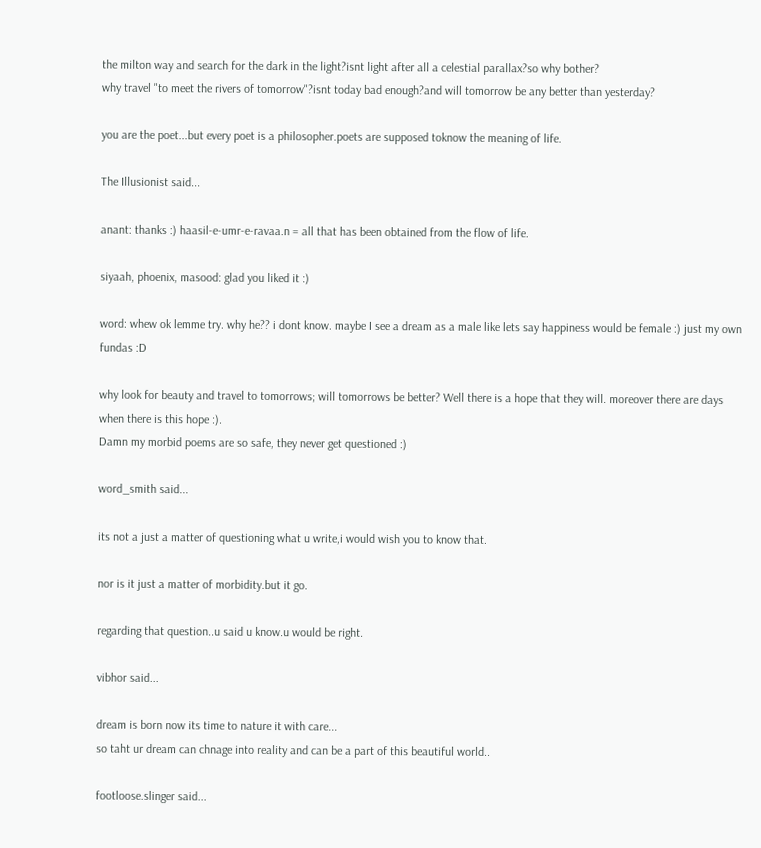the milton way and search for the dark in the light?isnt light after all a celestial parallax?so why bother?
why travel "to meet the rivers of tomorrow"?isnt today bad enough?and will tomorrow be any better than yesterday?

you are the poet...but every poet is a philosopher.poets are supposed toknow the meaning of life.

The Illusionist said...

anant: thanks :) haasil-e-umr-e-ravaa.n = all that has been obtained from the flow of life.

siyaah, phoenix, masood: glad you liked it :)

word: whew ok lemme try. why he?? i dont know. maybe I see a dream as a male like lets say happiness would be female :) just my own fundas :D

why look for beauty and travel to tomorrows; will tomorrows be better? Well there is a hope that they will. moreover there are days when there is this hope :).
Damn my morbid poems are so safe, they never get questioned :)

word_smith said...

its not a just a matter of questioning what u write,i would wish you to know that.

nor is it just a matter of morbidity.but it go.

regarding that question..u said u know.u would be right.

vibhor said...

dream is born now its time to nature it with care...
so taht ur dream can chnage into reality and can be a part of this beautiful world..

footloose.slinger said...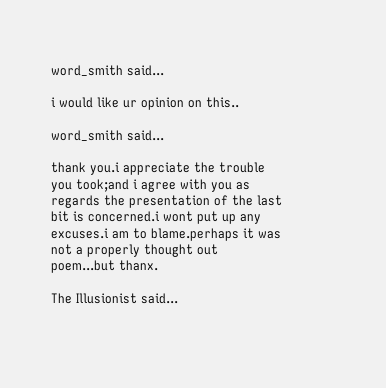word_smith said...

i would like ur opinion on this..

word_smith said...

thank you.i appreciate the trouble you took;and i agree with you as regards the presentation of the last bit is concerned.i wont put up any excuses.i am to blame.perhaps it was not a properly thought out poem...but thanx.

The Illusionist said...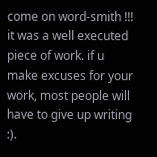come on word-smith !!! it was a well executed piece of work. if u make excuses for your work, most people will have to give up writing :).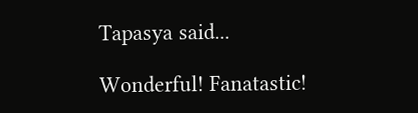Tapasya said...

Wonderful! Fanatastic!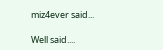miz4ever said...

Well said....